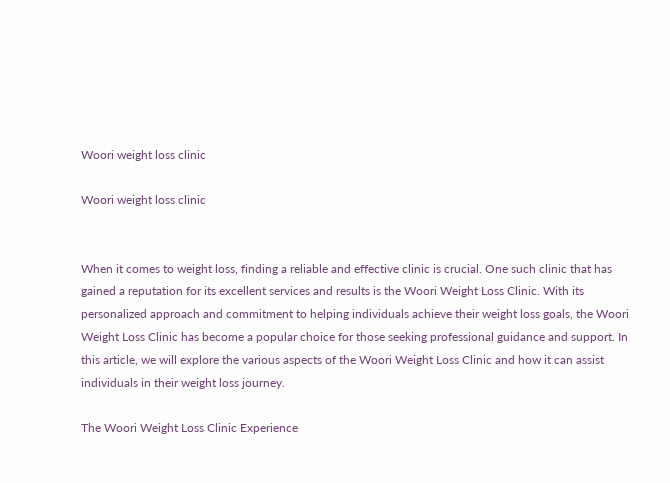Woori weight loss clinic

Woori weight loss clinic


When it comes to weight loss, finding a reliable and effective clinic is crucial. One such clinic that has gained a reputation for its excellent services and results is the Woori Weight Loss Clinic. With its personalized approach and commitment to helping individuals achieve their weight loss goals, the Woori Weight Loss Clinic has become a popular choice for those seeking professional guidance and support. In this article, we will explore the various aspects of the Woori Weight Loss Clinic and how it can assist individuals in their weight loss journey.

The Woori Weight Loss Clinic Experience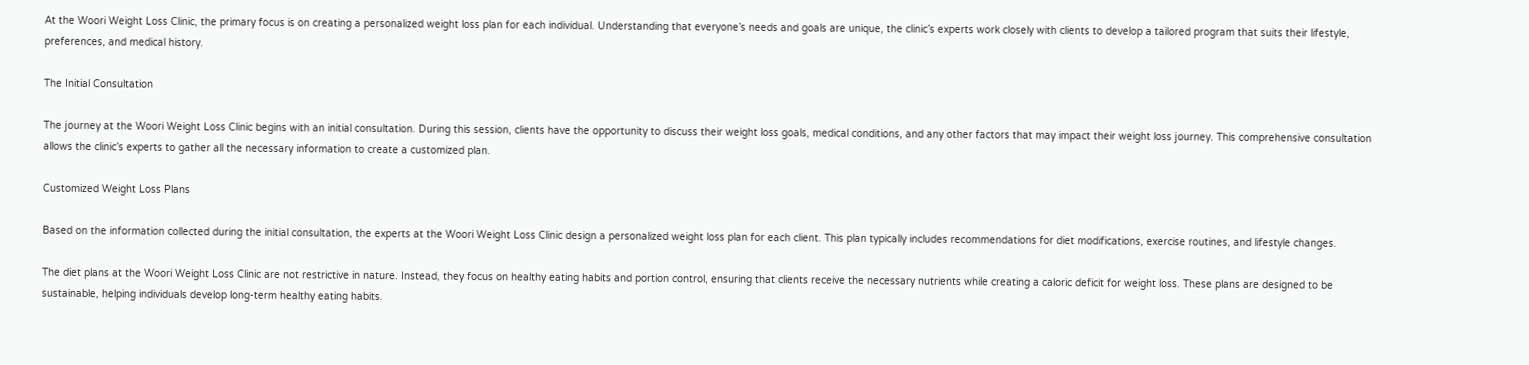At the Woori Weight Loss Clinic, the primary focus is on creating a personalized weight loss plan for each individual. Understanding that everyone’s needs and goals are unique, the clinic’s experts work closely with clients to develop a tailored program that suits their lifestyle, preferences, and medical history.

The Initial Consultation

The journey at the Woori Weight Loss Clinic begins with an initial consultation. During this session, clients have the opportunity to discuss their weight loss goals, medical conditions, and any other factors that may impact their weight loss journey. This comprehensive consultation allows the clinic’s experts to gather all the necessary information to create a customized plan.

Customized Weight Loss Plans

Based on the information collected during the initial consultation, the experts at the Woori Weight Loss Clinic design a personalized weight loss plan for each client. This plan typically includes recommendations for diet modifications, exercise routines, and lifestyle changes.

The diet plans at the Woori Weight Loss Clinic are not restrictive in nature. Instead, they focus on healthy eating habits and portion control, ensuring that clients receive the necessary nutrients while creating a caloric deficit for weight loss. These plans are designed to be sustainable, helping individuals develop long-term healthy eating habits.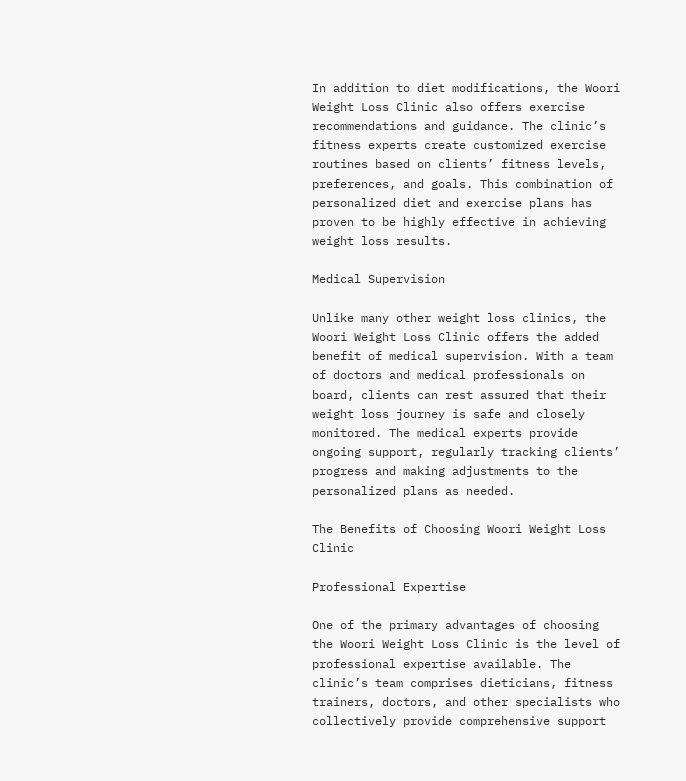In addition to diet modifications, the Woori Weight Loss Clinic also offers exercise recommendations and guidance. The clinic’s fitness experts create customized exercise routines based on clients’ fitness levels, preferences, and goals. This combination of personalized diet and exercise plans has proven to be highly effective in achieving weight loss results.

Medical Supervision

Unlike many other weight loss clinics, the Woori Weight Loss Clinic offers the added benefit of medical supervision. With a team of doctors and medical professionals on board, clients can rest assured that their weight loss journey is safe and closely monitored. The medical experts provide ongoing support, regularly tracking clients’ progress and making adjustments to the personalized plans as needed.

The Benefits of Choosing Woori Weight Loss Clinic

Professional Expertise

One of the primary advantages of choosing the Woori Weight Loss Clinic is the level of professional expertise available. The clinic’s team comprises dieticians, fitness trainers, doctors, and other specialists who collectively provide comprehensive support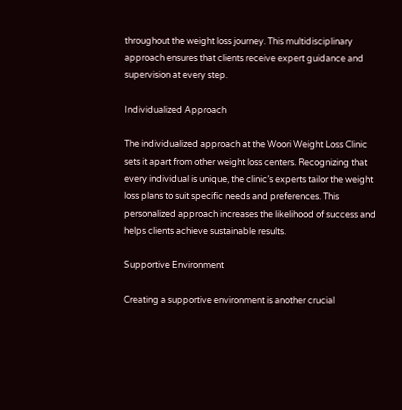throughout the weight loss journey. This multidisciplinary approach ensures that clients receive expert guidance and supervision at every step.

Individualized Approach

The individualized approach at the Woori Weight Loss Clinic sets it apart from other weight loss centers. Recognizing that every individual is unique, the clinic’s experts tailor the weight loss plans to suit specific needs and preferences. This personalized approach increases the likelihood of success and helps clients achieve sustainable results.

Supportive Environment

Creating a supportive environment is another crucial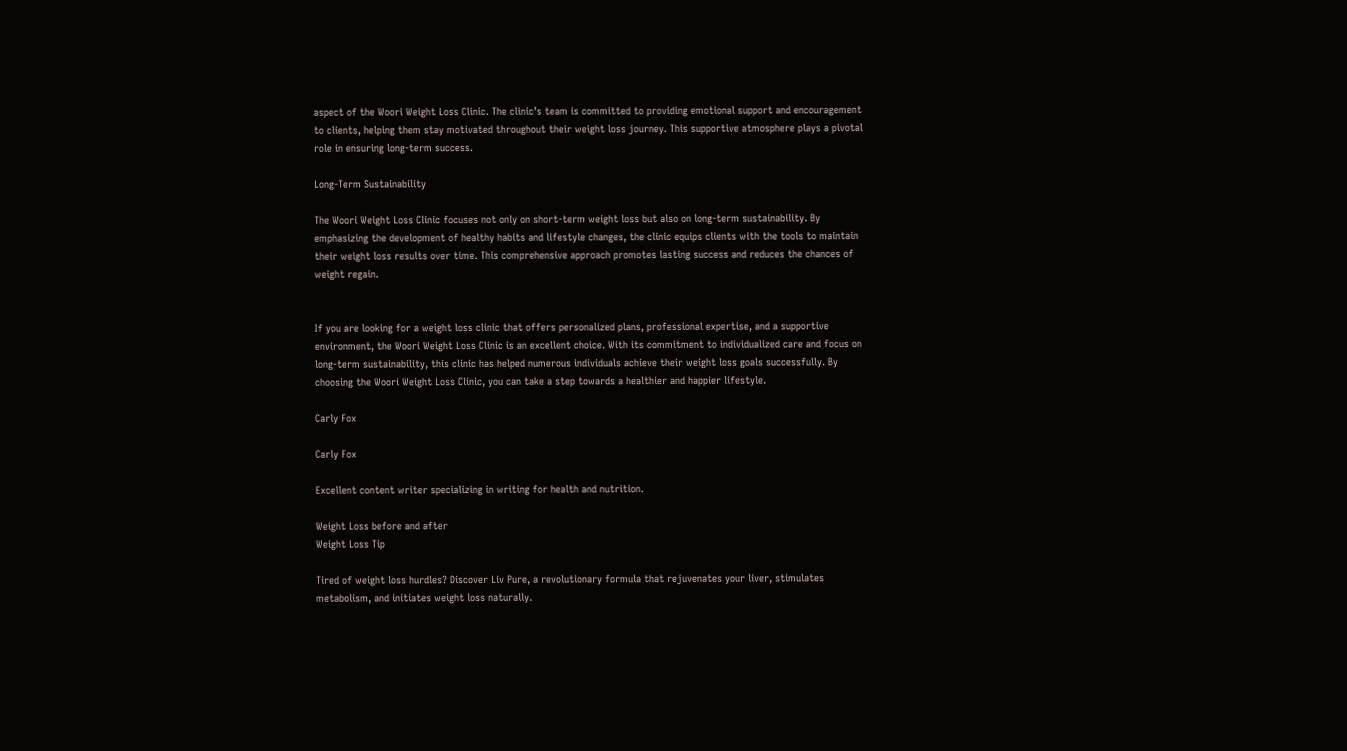aspect of the Woori Weight Loss Clinic. The clinic’s team is committed to providing emotional support and encouragement to clients, helping them stay motivated throughout their weight loss journey. This supportive atmosphere plays a pivotal role in ensuring long-term success.

Long-Term Sustainability

The Woori Weight Loss Clinic focuses not only on short-term weight loss but also on long-term sustainability. By emphasizing the development of healthy habits and lifestyle changes, the clinic equips clients with the tools to maintain their weight loss results over time. This comprehensive approach promotes lasting success and reduces the chances of weight regain.


If you are looking for a weight loss clinic that offers personalized plans, professional expertise, and a supportive environment, the Woori Weight Loss Clinic is an excellent choice. With its commitment to individualized care and focus on long-term sustainability, this clinic has helped numerous individuals achieve their weight loss goals successfully. By choosing the Woori Weight Loss Clinic, you can take a step towards a healthier and happier lifestyle.

Carly Fox

Carly Fox

Excellent content writer specializing in writing for health and nutrition.

Weight Loss before and after
Weight Loss Tip

Tired of weight loss hurdles? Discover Liv Pure, a revolutionary formula that rejuvenates your liver, stimulates metabolism, and initiates weight loss naturally.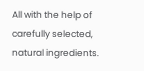All with the help of carefully selected, natural ingredients.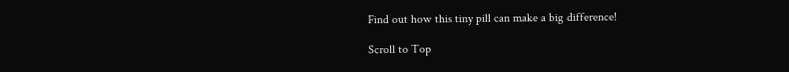Find out how this tiny pill can make a big difference!

Scroll to Top